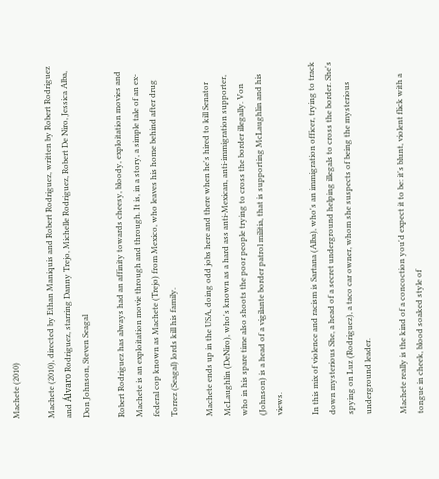Machete (2010)

Machete (2010), directed by Ethan Maniquis and Robert Rodriguez, written by Robert Rodriguez and Álvaro Rodriguez, starring Danny Trejo, Michelle Rodriguez, Robert De Niro, Jessica Alba, Don Johnson, Steven Seagal

Robert Rodriguez has always had an affinity towards cheesy, bloody, exploitation movies and Machete is an exploitation movie through and through. It is, in a story, a simple tale of an ex-federal cop known as Machete (Trejo) from Mexico, who leaves his home behind after drug Torrez (Seagal) lords kill his family.

Machete ends up in the USA, doing odd jobs here and there when he's hired to kill Senator McLaughlin (DeNiro), who's known as a hard ass anti-Mexican, anti-immigration supporter, who in his spare time also shoots the poor people trying to cross the border illegally. Von (Johnson) is a head of a vigilante border patrol militia, that is supporting McLaughlin and his views.

In this mix of violence and racism is Sartana (Alba), who's an immigration officer, trying to track down mysterious She, a head of a secret underground helping illegals to cross the border. She's spying on Luz (Rodriguez), a taco car owner, whom she suspects of being the mysterious underground leader.

Machete really is the kind of a concoction you'd expect it to be: it's blunt, violent flick with a tongue in cheek, blood soaked style of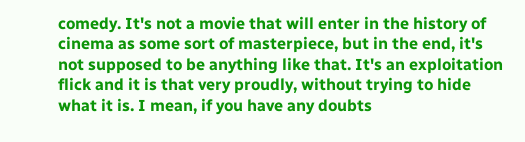comedy. It's not a movie that will enter in the history of cinema as some sort of masterpiece, but in the end, it's not supposed to be anything like that. It's an exploitation flick and it is that very proudly, without trying to hide what it is. I mean, if you have any doubts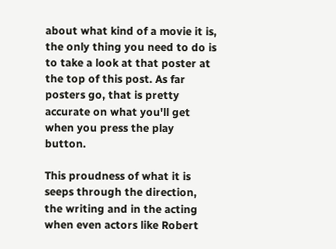about what kind of a movie it is, the only thing you need to do is to take a look at that poster at the top of this post. As far posters go, that is pretty accurate on what you'll get when you press the play button.

This proudness of what it is seeps through the direction, the writing and in the acting when even actors like Robert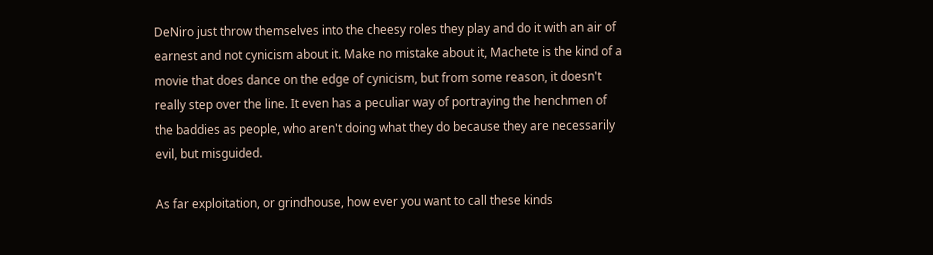DeNiro just throw themselves into the cheesy roles they play and do it with an air of earnest and not cynicism about it. Make no mistake about it, Machete is the kind of a movie that does dance on the edge of cynicism, but from some reason, it doesn't really step over the line. It even has a peculiar way of portraying the henchmen of the baddies as people, who aren't doing what they do because they are necessarily evil, but misguided.

As far exploitation, or grindhouse, how ever you want to call these kinds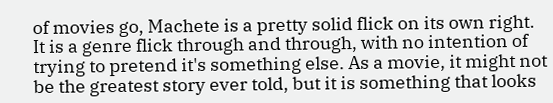of movies go, Machete is a pretty solid flick on its own right. It is a genre flick through and through, with no intention of trying to pretend it's something else. As a movie, it might not be the greatest story ever told, but it is something that looks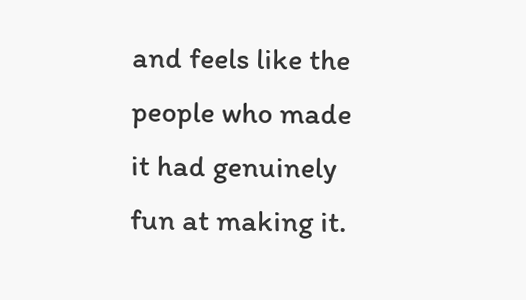and feels like the people who made it had genuinely fun at making it.